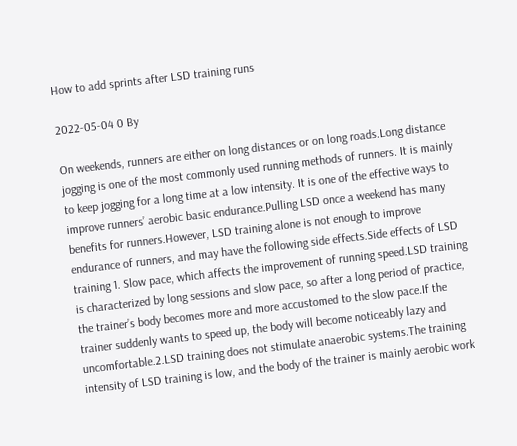How to add sprints after LSD training runs

2022-05-04 0 By

On weekends, runners are either on long distances or on long roads.Long distance jogging is one of the most commonly used running methods of runners. It is mainly to keep jogging for a long time at a low intensity. It is one of the effective ways to improve runners’ aerobic basic endurance.Pulling LSD once a weekend has many benefits for runners.However, LSD training alone is not enough to improve endurance of runners, and may have the following side effects.Side effects of LSD training 1. Slow pace, which affects the improvement of running speed.LSD training is characterized by long sessions and slow pace, so after a long period of practice, the trainer’s body becomes more and more accustomed to the slow pace.If the trainer suddenly wants to speed up, the body will become noticeably lazy and uncomfortable.2.LSD training does not stimulate anaerobic systems.The training intensity of LSD training is low, and the body of the trainer is mainly aerobic work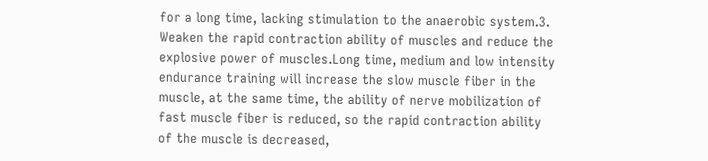for a long time, lacking stimulation to the anaerobic system.3. Weaken the rapid contraction ability of muscles and reduce the explosive power of muscles.Long time, medium and low intensity endurance training will increase the slow muscle fiber in the muscle, at the same time, the ability of nerve mobilization of fast muscle fiber is reduced, so the rapid contraction ability of the muscle is decreased,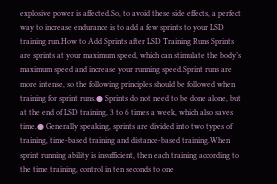explosive power is affected.So, to avoid these side effects, a perfect way to increase endurance is to add a few sprints to your LSD training run.How to Add Sprints after LSD Training Runs Sprints are sprints at your maximum speed, which can stimulate the body’s maximum speed and increase your running speed.Sprint runs are more intense, so the following principles should be followed when training for sprint runs.● Sprints do not need to be done alone, but at the end of LSD training, 3 to 6 times a week, which also saves time.● Generally speaking, sprints are divided into two types of training, time-based training and distance-based training.When sprint running ability is insufficient, then each training according to the time training, control in ten seconds to one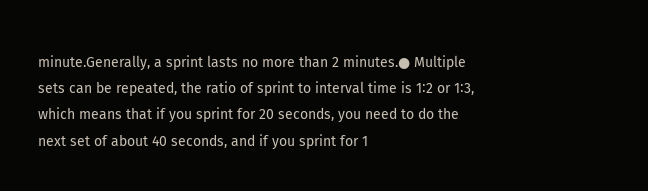minute.Generally, a sprint lasts no more than 2 minutes.● Multiple sets can be repeated, the ratio of sprint to interval time is 1∶2 or 1∶3, which means that if you sprint for 20 seconds, you need to do the next set of about 40 seconds, and if you sprint for 1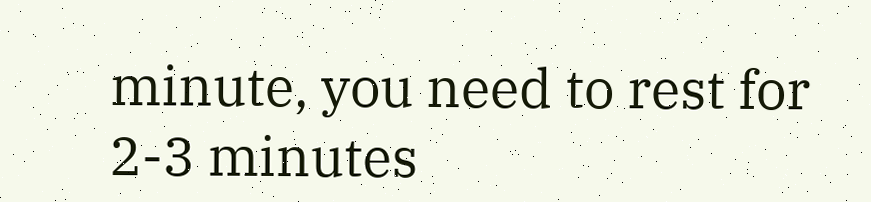minute, you need to rest for 2-3 minutes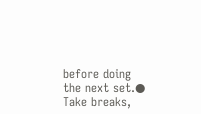before doing the next set.● Take breaks,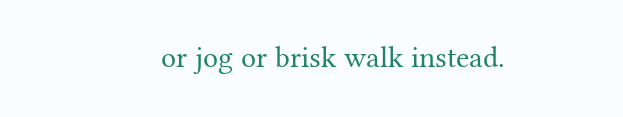or jog or brisk walk instead.